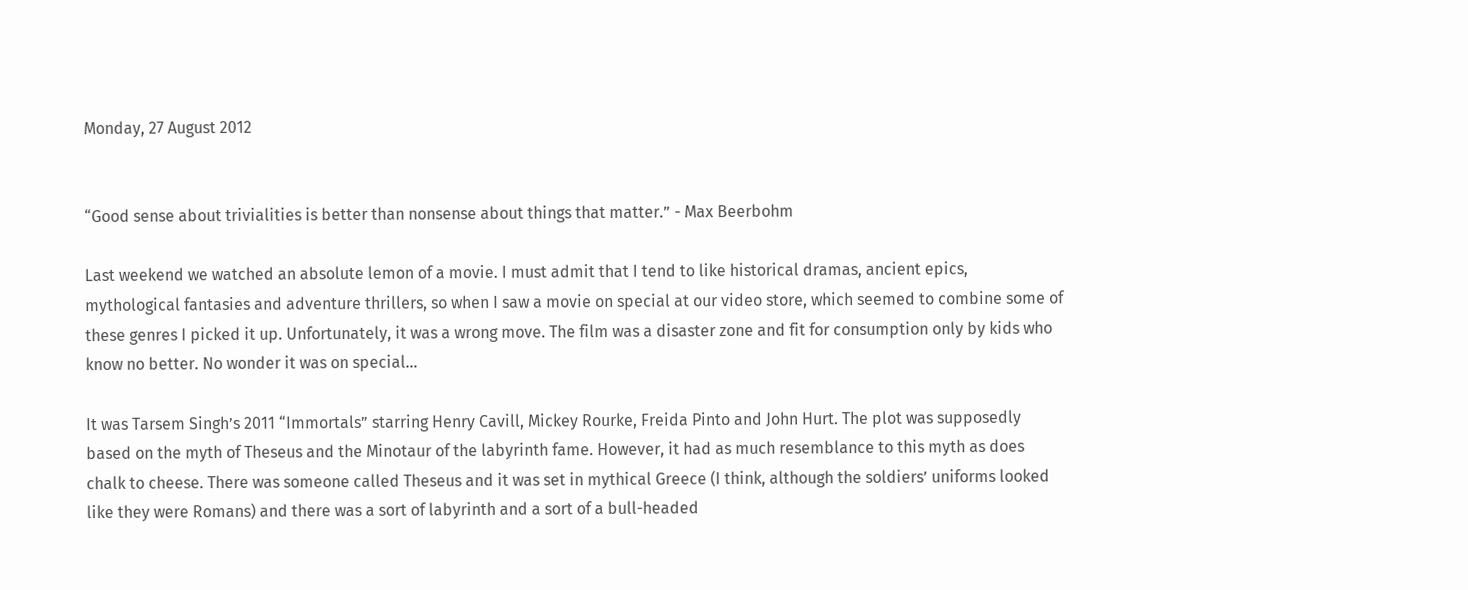Monday, 27 August 2012


“Good sense about trivialities is better than nonsense about things that matter.” - Max Beerbohm

Last weekend we watched an absolute lemon of a movie. I must admit that I tend to like historical dramas, ancient epics, mythological fantasies and adventure thrillers, so when I saw a movie on special at our video store, which seemed to combine some of these genres I picked it up. Unfortunately, it was a wrong move. The film was a disaster zone and fit for consumption only by kids who know no better. No wonder it was on special…

It was Tarsem Singh’s 2011 “Immortals” starring Henry Cavill, Mickey Rourke, Freida Pinto and John Hurt. The plot was supposedly based on the myth of Theseus and the Minotaur of the labyrinth fame. However, it had as much resemblance to this myth as does chalk to cheese. There was someone called Theseus and it was set in mythical Greece (I think, although the soldiers’ uniforms looked like they were Romans) and there was a sort of labyrinth and a sort of a bull-headed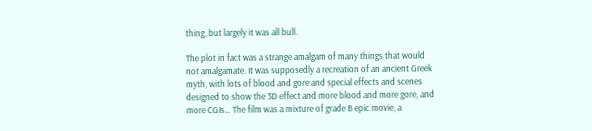thing, but largely it was all bull.

The plot in fact was a strange amalgam of many things that would not amalgamate. It was supposedly a recreation of an ancient Greek myth, with lots of blood and gore and special effects and scenes designed to show the 3D effect and more blood and more gore, and more CGIs… The film was a mixture of grade B epic movie, a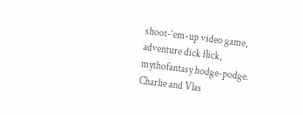shoot-‘em-up video game, adventure dick flick, mythofantasy hodge-podge. Charlie and Vlas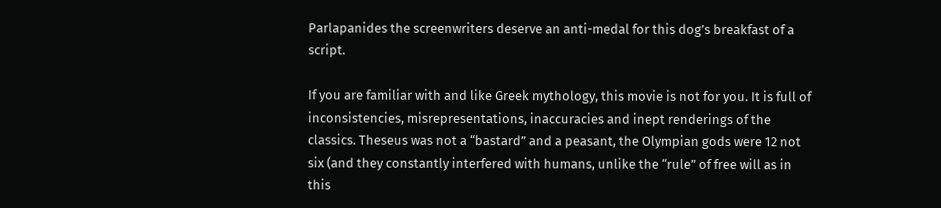Parlapanides the screenwriters deserve an anti-medal for this dog’s breakfast of a script.

If you are familiar with and like Greek mythology, this movie is not for you. It is full of inconsistencies, misrepresentations, inaccuracies and inept renderings of the classics. Theseus was not a “bastard” and a peasant, the Olympian gods were 12 not six (and they constantly interfered with humans, unlike the “rule” of free will as in this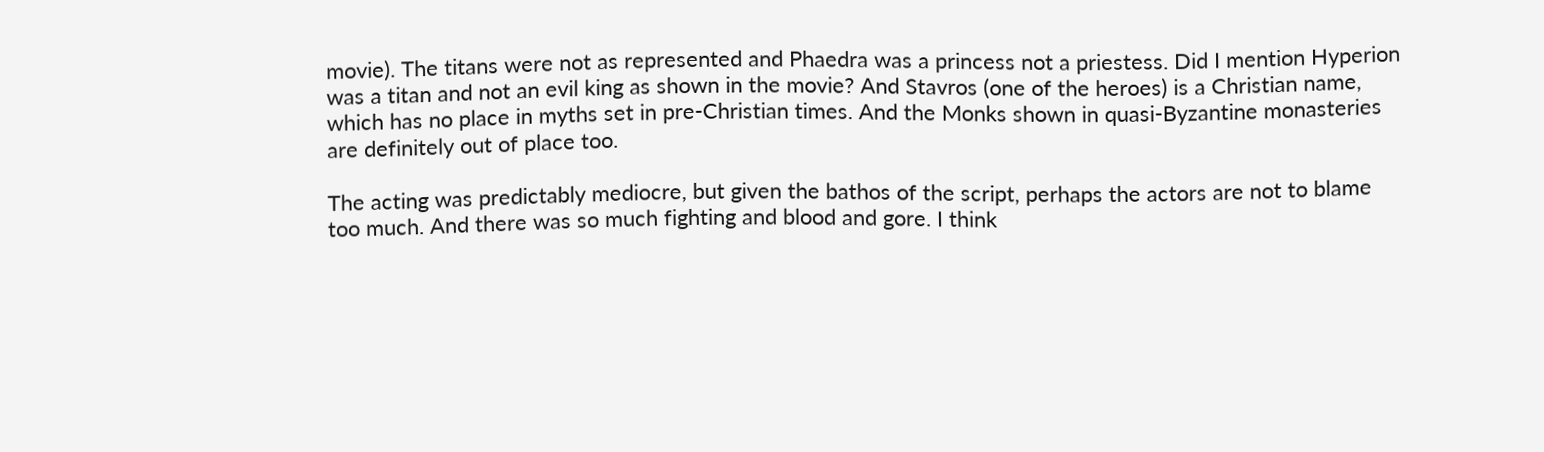movie). The titans were not as represented and Phaedra was a princess not a priestess. Did I mention Hyperion was a titan and not an evil king as shown in the movie? And Stavros (one of the heroes) is a Christian name, which has no place in myths set in pre-Christian times. And the Monks shown in quasi-Byzantine monasteries are definitely out of place too.

The acting was predictably mediocre, but given the bathos of the script, perhaps the actors are not to blame too much. And there was so much fighting and blood and gore. I think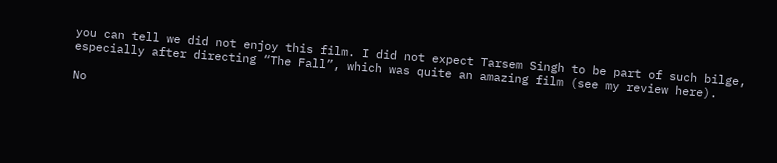you can tell we did not enjoy this film. I did not expect Tarsem Singh to be part of such bilge, especially after directing “The Fall”, which was quite an amazing film (see my review here).

No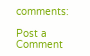comments:

Post a Comment